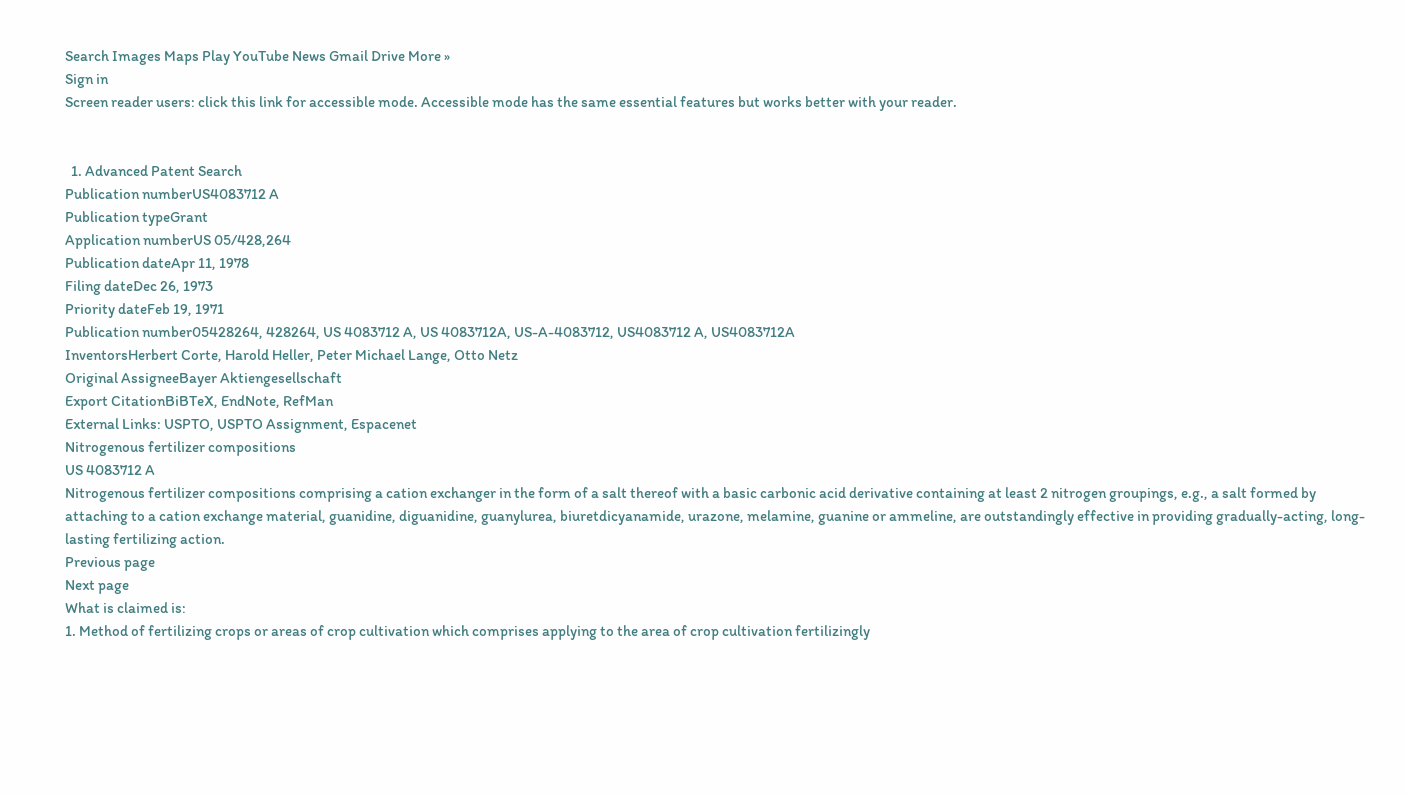Search Images Maps Play YouTube News Gmail Drive More »
Sign in
Screen reader users: click this link for accessible mode. Accessible mode has the same essential features but works better with your reader.


  1. Advanced Patent Search
Publication numberUS4083712 A
Publication typeGrant
Application numberUS 05/428,264
Publication dateApr 11, 1978
Filing dateDec 26, 1973
Priority dateFeb 19, 1971
Publication number05428264, 428264, US 4083712 A, US 4083712A, US-A-4083712, US4083712 A, US4083712A
InventorsHerbert Corte, Harold Heller, Peter Michael Lange, Otto Netz
Original AssigneeBayer Aktiengesellschaft
Export CitationBiBTeX, EndNote, RefMan
External Links: USPTO, USPTO Assignment, Espacenet
Nitrogenous fertilizer compositions
US 4083712 A
Nitrogenous fertilizer compositions comprising a cation exchanger in the form of a salt thereof with a basic carbonic acid derivative containing at least 2 nitrogen groupings, e.g., a salt formed by attaching to a cation exchange material, guanidine, diguanidine, guanylurea, biuretdicyanamide, urazone, melamine, guanine or ammeline, are outstandingly effective in providing gradually-acting, long-lasting fertilizing action.
Previous page
Next page
What is claimed is:
1. Method of fertilizing crops or areas of crop cultivation which comprises applying to the area of crop cultivation fertilizingly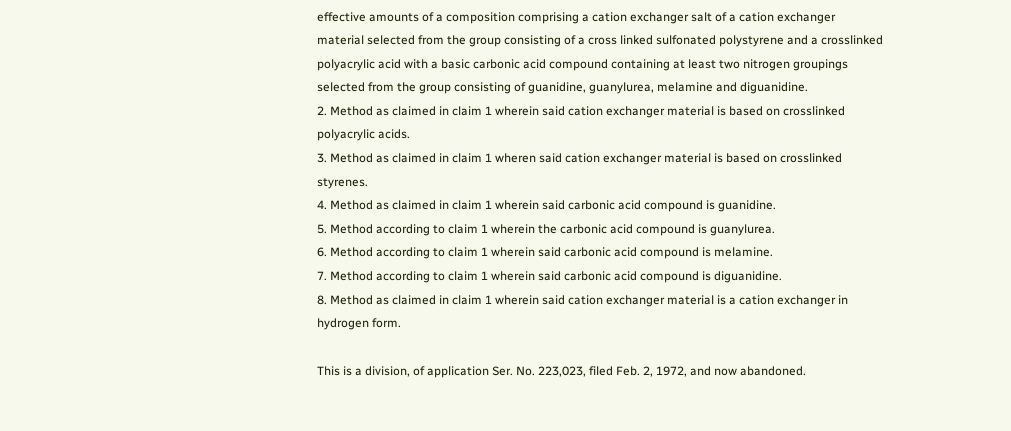effective amounts of a composition comprising a cation exchanger salt of a cation exchanger material selected from the group consisting of a cross linked sulfonated polystyrene and a crosslinked polyacrylic acid with a basic carbonic acid compound containing at least two nitrogen groupings selected from the group consisting of guanidine, guanylurea, melamine and diguanidine.
2. Method as claimed in claim 1 wherein said cation exchanger material is based on crosslinked polyacrylic acids.
3. Method as claimed in claim 1 wheren said cation exchanger material is based on crosslinked styrenes.
4. Method as claimed in claim 1 wherein said carbonic acid compound is guanidine.
5. Method according to claim 1 wherein the carbonic acid compound is guanylurea.
6. Method according to claim 1 wherein said carbonic acid compound is melamine.
7. Method according to claim 1 wherein said carbonic acid compound is diguanidine.
8. Method as claimed in claim 1 wherein said cation exchanger material is a cation exchanger in hydrogen form.

This is a division, of application Ser. No. 223,023, filed Feb. 2, 1972, and now abandoned.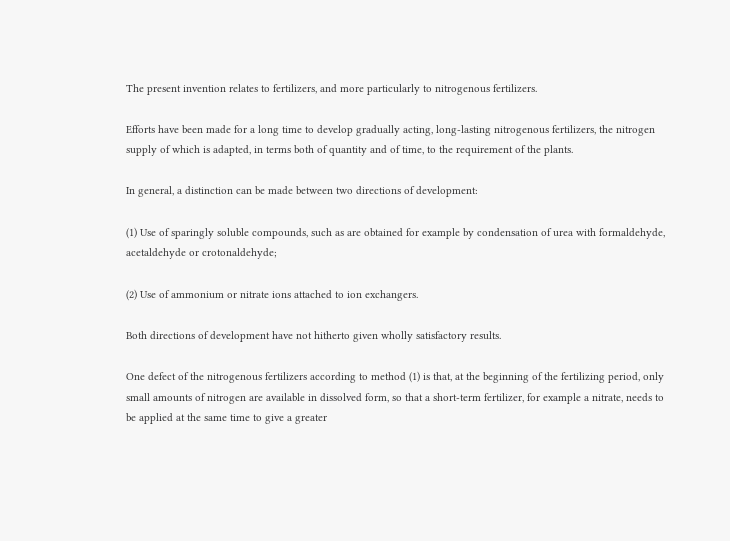The present invention relates to fertilizers, and more particularly to nitrogenous fertilizers.

Efforts have been made for a long time to develop gradually acting, long-lasting nitrogenous fertilizers, the nitrogen supply of which is adapted, in terms both of quantity and of time, to the requirement of the plants.

In general, a distinction can be made between two directions of development:

(1) Use of sparingly soluble compounds, such as are obtained for example by condensation of urea with formaldehyde, acetaldehyde or crotonaldehyde;

(2) Use of ammonium or nitrate ions attached to ion exchangers.

Both directions of development have not hitherto given wholly satisfactory results.

One defect of the nitrogenous fertilizers according to method (1) is that, at the beginning of the fertilizing period, only small amounts of nitrogen are available in dissolved form, so that a short-term fertilizer, for example a nitrate, needs to be applied at the same time to give a greater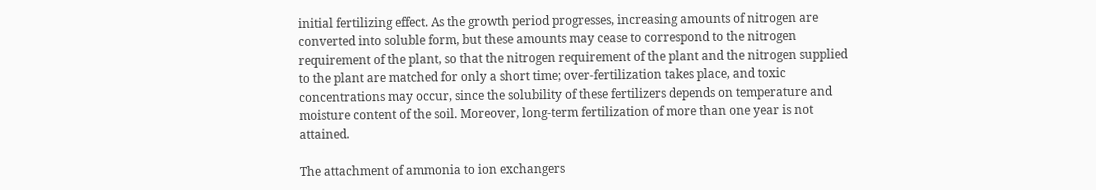initial fertilizing effect. As the growth period progresses, increasing amounts of nitrogen are converted into soluble form, but these amounts may cease to correspond to the nitrogen requirement of the plant, so that the nitrogen requirement of the plant and the nitrogen supplied to the plant are matched for only a short time; over-fertilization takes place, and toxic concentrations may occur, since the solubility of these fertilizers depends on temperature and moisture content of the soil. Moreover, long-term fertilization of more than one year is not attained.

The attachment of ammonia to ion exchangers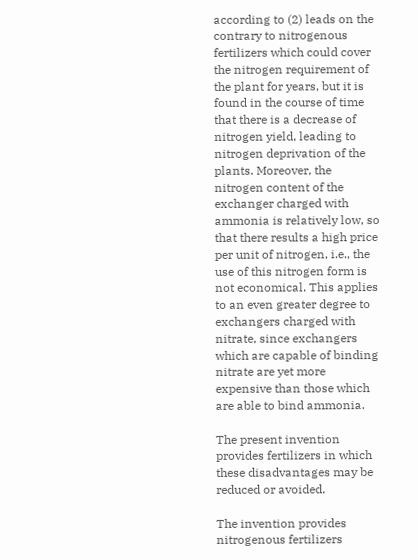according to (2) leads on the contrary to nitrogenous fertilizers which could cover the nitrogen requirement of the plant for years, but it is found in the course of time that there is a decrease of nitrogen yield, leading to nitrogen deprivation of the plants. Moreover, the nitrogen content of the exchanger charged with ammonia is relatively low, so that there results a high price per unit of nitrogen, i.e., the use of this nitrogen form is not economical. This applies to an even greater degree to exchangers charged with nitrate, since exchangers which are capable of binding nitrate are yet more expensive than those which are able to bind ammonia.

The present invention provides fertilizers in which these disadvantages may be reduced or avoided.

The invention provides nitrogenous fertilizers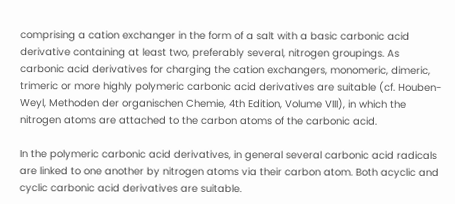comprising a cation exchanger in the form of a salt with a basic carbonic acid derivative containing at least two, preferably several, nitrogen groupings. As carbonic acid derivatives for charging the cation exchangers, monomeric, dimeric, trimeric or more highly polymeric carbonic acid derivatives are suitable (cf. Houben-Weyl, Methoden der organischen Chemie, 4th Edition, Volume VIII), in which the nitrogen atoms are attached to the carbon atoms of the carbonic acid.

In the polymeric carbonic acid derivatives, in general several carbonic acid radicals are linked to one another by nitrogen atoms via their carbon atom. Both acyclic and cyclic carbonic acid derivatives are suitable.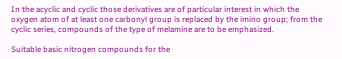In the acyclic and cyclic those derivatives are of particular interest in which the oxygen atom of at least one carbonyl group is replaced by the imino group; from the cyclic series, compounds of the type of melamine are to be emphasized.

Suitable basic nitrogen compounds for the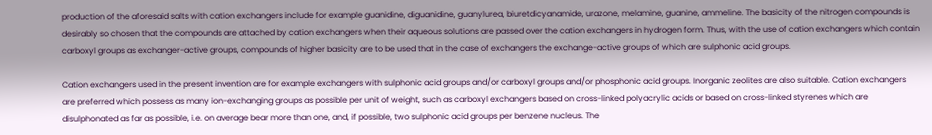production of the aforesaid salts with cation exchangers include for example guanidine, diguanidine, guanylurea, biuretdicyanamide, urazone, melamine, guanine, ammeline. The basicity of the nitrogen compounds is desirably so chosen that the compounds are attached by cation exchangers when their aqueous solutions are passed over the cation exchangers in hydrogen form. Thus, with the use of cation exchangers which contain carboxyl groups as exchanger-active groups, compounds of higher basicity are to be used that in the case of exchangers the exchange-active groups of which are sulphonic acid groups.

Cation exchangers used in the present invention are for example exchangers with sulphonic acid groups and/or carboxyl groups and/or phosphonic acid groups. Inorganic zeolites are also suitable. Cation exchangers are preferred which possess as many ion-exchanging groups as possible per unit of weight, such as carboxyl exchangers based on cross-linked polyacrylic acids or based on cross-linked styrenes which are disulphonated as far as possible, i.e. on average bear more than one, and, if possible, two sulphonic acid groups per benzene nucleus. The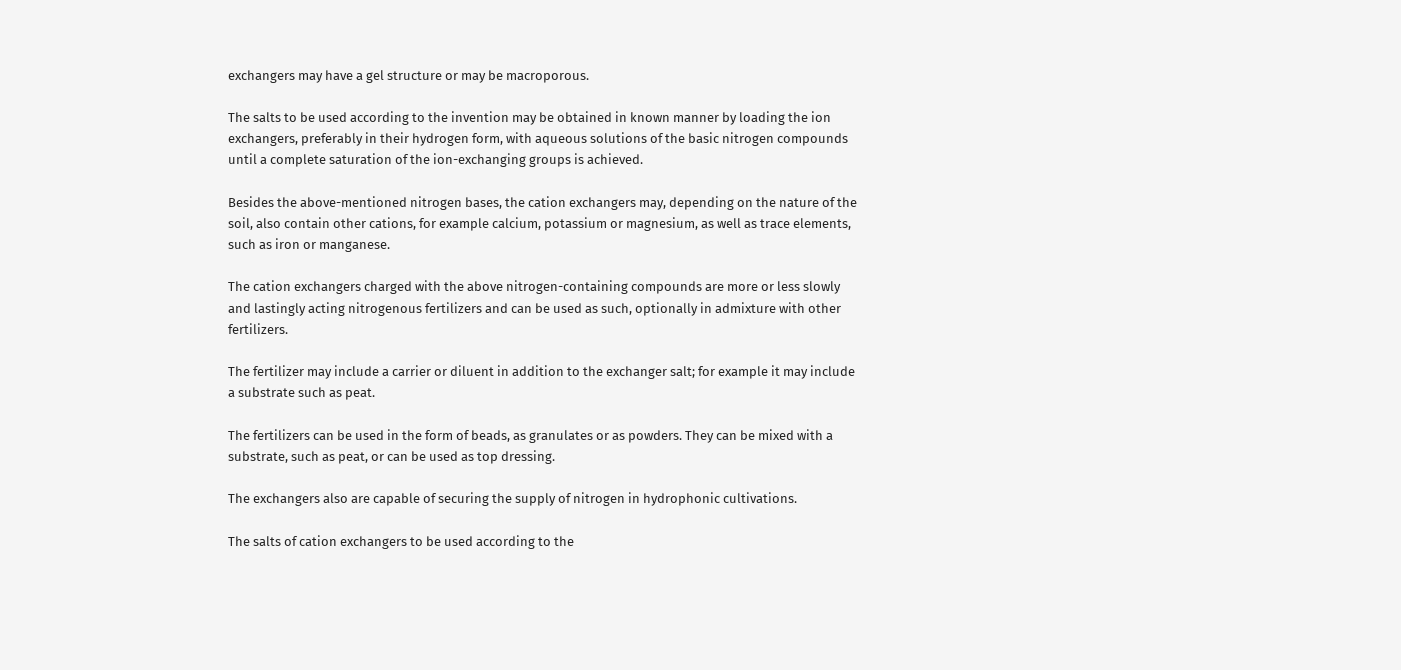exchangers may have a gel structure or may be macroporous.

The salts to be used according to the invention may be obtained in known manner by loading the ion exchangers, preferably in their hydrogen form, with aqueous solutions of the basic nitrogen compounds until a complete saturation of the ion-exchanging groups is achieved.

Besides the above-mentioned nitrogen bases, the cation exchangers may, depending on the nature of the soil, also contain other cations, for example calcium, potassium or magnesium, as well as trace elements, such as iron or manganese.

The cation exchangers charged with the above nitrogen-containing compounds are more or less slowly and lastingly acting nitrogenous fertilizers and can be used as such, optionally in admixture with other fertilizers.

The fertilizer may include a carrier or diluent in addition to the exchanger salt; for example it may include a substrate such as peat.

The fertilizers can be used in the form of beads, as granulates or as powders. They can be mixed with a substrate, such as peat, or can be used as top dressing.

The exchangers also are capable of securing the supply of nitrogen in hydrophonic cultivations.

The salts of cation exchangers to be used according to the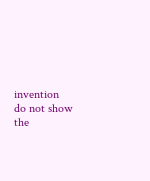invention do not show the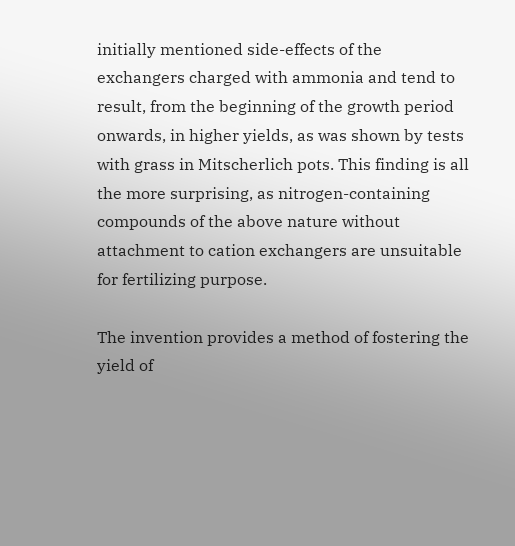initially mentioned side-effects of the exchangers charged with ammonia and tend to result, from the beginning of the growth period onwards, in higher yields, as was shown by tests with grass in Mitscherlich pots. This finding is all the more surprising, as nitrogen-containing compounds of the above nature without attachment to cation exchangers are unsuitable for fertilizing purpose.

The invention provides a method of fostering the yield of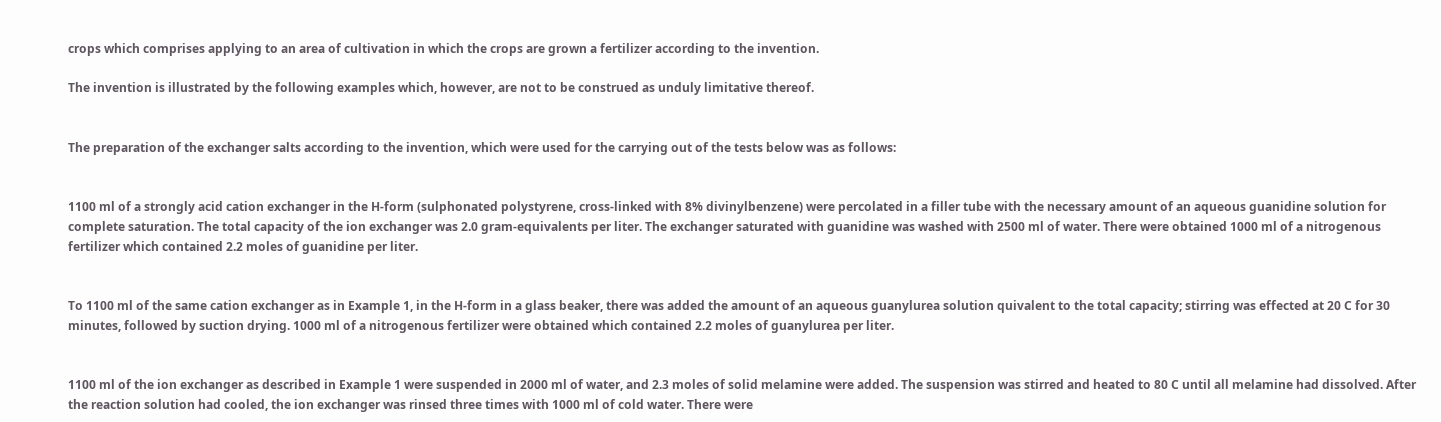crops which comprises applying to an area of cultivation in which the crops are grown a fertilizer according to the invention.

The invention is illustrated by the following examples which, however, are not to be construed as unduly limitative thereof.


The preparation of the exchanger salts according to the invention, which were used for the carrying out of the tests below was as follows:


1100 ml of a strongly acid cation exchanger in the H-form (sulphonated polystyrene, cross-linked with 8% divinylbenzene) were percolated in a filler tube with the necessary amount of an aqueous guanidine solution for complete saturation. The total capacity of the ion exchanger was 2.0 gram-equivalents per liter. The exchanger saturated with guanidine was washed with 2500 ml of water. There were obtained 1000 ml of a nitrogenous fertilizer which contained 2.2 moles of guanidine per liter.


To 1100 ml of the same cation exchanger as in Example 1, in the H-form in a glass beaker, there was added the amount of an aqueous guanylurea solution quivalent to the total capacity; stirring was effected at 20 C for 30 minutes, followed by suction drying. 1000 ml of a nitrogenous fertilizer were obtained which contained 2.2 moles of guanylurea per liter.


1100 ml of the ion exchanger as described in Example 1 were suspended in 2000 ml of water, and 2.3 moles of solid melamine were added. The suspension was stirred and heated to 80 C until all melamine had dissolved. After the reaction solution had cooled, the ion exchanger was rinsed three times with 1000 ml of cold water. There were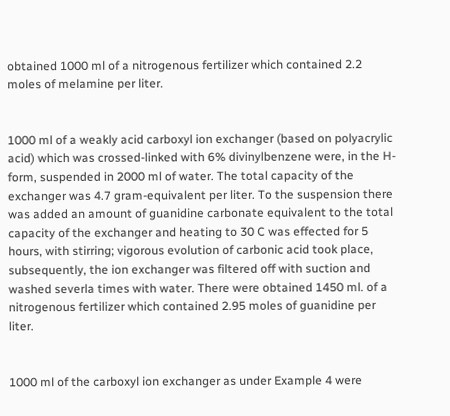obtained 1000 ml of a nitrogenous fertilizer which contained 2.2 moles of melamine per liter.


1000 ml of a weakly acid carboxyl ion exchanger (based on polyacrylic acid) which was crossed-linked with 6% divinylbenzene were, in the H-form, suspended in 2000 ml of water. The total capacity of the exchanger was 4.7 gram-equivalent per liter. To the suspension there was added an amount of guanidine carbonate equivalent to the total capacity of the exchanger and heating to 30 C was effected for 5 hours, with stirring; vigorous evolution of carbonic acid took place, subsequently, the ion exchanger was filtered off with suction and washed severla times with water. There were obtained 1450 ml. of a nitrogenous fertilizer which contained 2.95 moles of guanidine per liter.


1000 ml of the carboxyl ion exchanger as under Example 4 were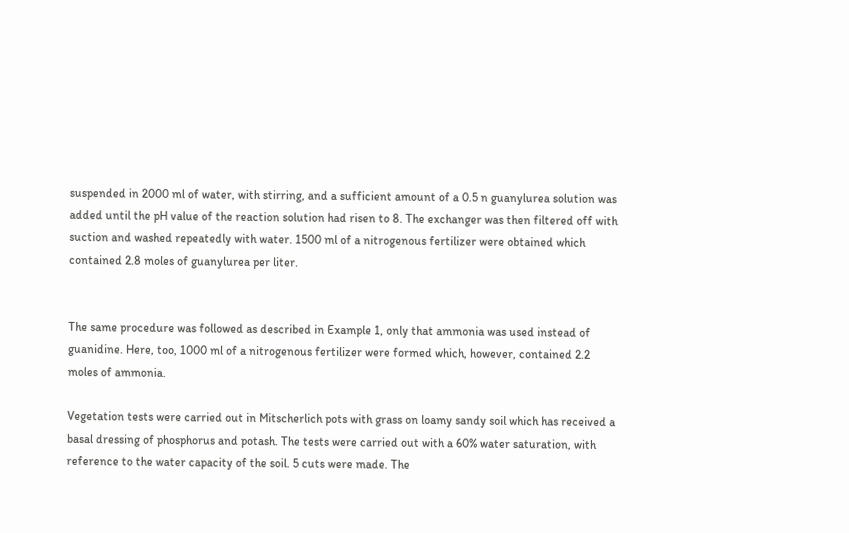suspended in 2000 ml of water, with stirring, and a sufficient amount of a 0.5 n guanylurea solution was added until the pH value of the reaction solution had risen to 8. The exchanger was then filtered off with suction and washed repeatedly with water. 1500 ml of a nitrogenous fertilizer were obtained which contained 2.8 moles of guanylurea per liter.


The same procedure was followed as described in Example 1, only that ammonia was used instead of guanidine. Here, too, 1000 ml of a nitrogenous fertilizer were formed which, however, contained 2.2 moles of ammonia.

Vegetation tests were carried out in Mitscherlich pots with grass on loamy sandy soil which has received a basal dressing of phosphorus and potash. The tests were carried out with a 60% water saturation, with reference to the water capacity of the soil. 5 cuts were made. The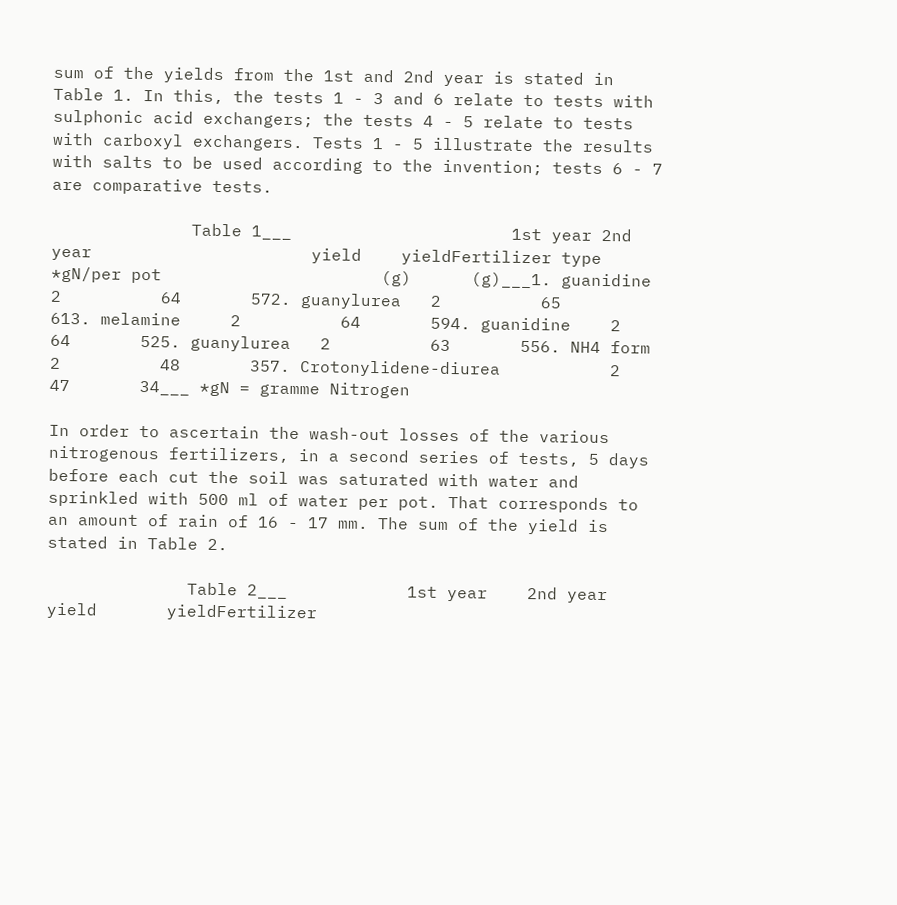sum of the yields from the 1st and 2nd year is stated in Table 1. In this, the tests 1 - 3 and 6 relate to tests with sulphonic acid exchangers; the tests 4 - 5 relate to tests with carboxyl exchangers. Tests 1 - 5 illustrate the results with salts to be used according to the invention; tests 6 - 7 are comparative tests.

              Table 1___                      1st year 2nd year                      yield    yieldFertilizer type *gN/per pot                      (g)      (g)___1. guanidine    2          64       572. guanylurea   2          65       613. melamine     2          64       594. guanidine    2          64       525. guanylurea   2          63       556. NH4 form           2          48       357. Crotonylidene-diurea           2          47       34___ *gN = gramme Nitrogen

In order to ascertain the wash-out losses of the various nitrogenous fertilizers, in a second series of tests, 5 days before each cut the soil was saturated with water and sprinkled with 500 ml of water per pot. That corresponds to an amount of rain of 16 - 17 mm. The sum of the yield is stated in Table 2.

              Table 2___            1st year    2nd year            yield       yieldFertilizer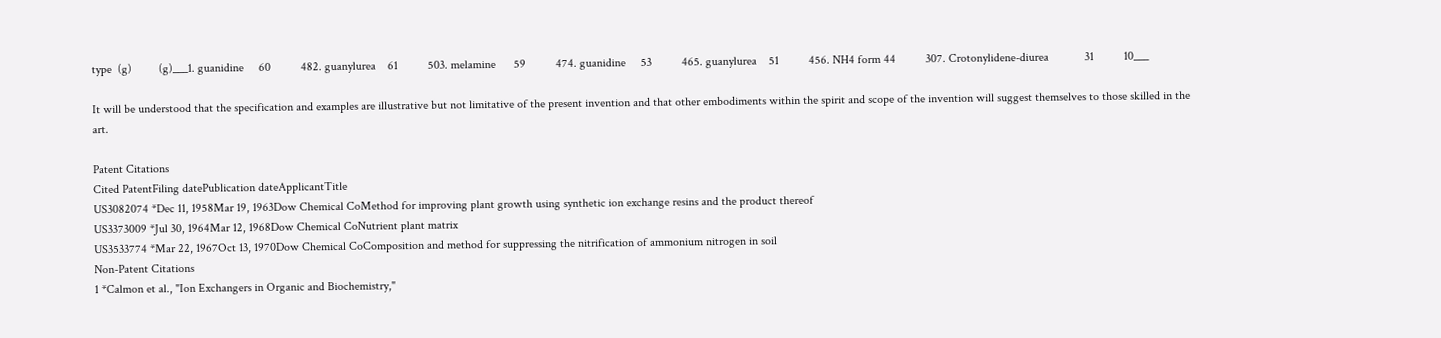type  (g)         (g)___1. guanidine     60          482. guanylurea    61          503. melamine      59          474. guanidine     53          465. guanylurea    51          456. NH4 form 44          307. Crotonylidene-diurea            31          10___

It will be understood that the specification and examples are illustrative but not limitative of the present invention and that other embodiments within the spirit and scope of the invention will suggest themselves to those skilled in the art.

Patent Citations
Cited PatentFiling datePublication dateApplicantTitle
US3082074 *Dec 11, 1958Mar 19, 1963Dow Chemical CoMethod for improving plant growth using synthetic ion exchange resins and the product thereof
US3373009 *Jul 30, 1964Mar 12, 1968Dow Chemical CoNutrient plant matrix
US3533774 *Mar 22, 1967Oct 13, 1970Dow Chemical CoComposition and method for suppressing the nitrification of ammonium nitrogen in soil
Non-Patent Citations
1 *Calmon et al., "Ion Exchangers in Organic and Biochemistry,"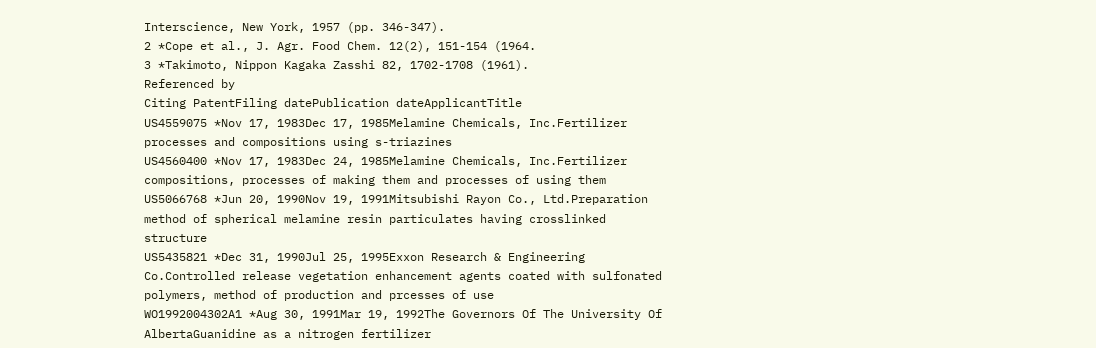Interscience, New York, 1957 (pp. 346-347).
2 *Cope et al., J. Agr. Food Chem. 12(2), 151-154 (1964.
3 *Takimoto, Nippon Kagaka Zasshi 82, 1702-1708 (1961).
Referenced by
Citing PatentFiling datePublication dateApplicantTitle
US4559075 *Nov 17, 1983Dec 17, 1985Melamine Chemicals, Inc.Fertilizer processes and compositions using s-triazines
US4560400 *Nov 17, 1983Dec 24, 1985Melamine Chemicals, Inc.Fertilizer compositions, processes of making them and processes of using them
US5066768 *Jun 20, 1990Nov 19, 1991Mitsubishi Rayon Co., Ltd.Preparation method of spherical melamine resin particulates having crosslinked structure
US5435821 *Dec 31, 1990Jul 25, 1995Exxon Research & Engineering Co.Controlled release vegetation enhancement agents coated with sulfonated polymers, method of production and prcesses of use
WO1992004302A1 *Aug 30, 1991Mar 19, 1992The Governors Of The University Of AlbertaGuanidine as a nitrogen fertilizer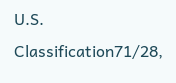U.S. Classification71/28,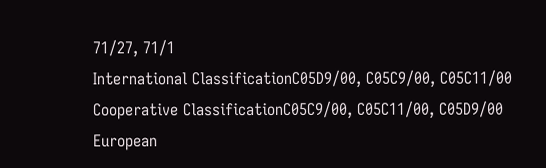71/27, 71/1
International ClassificationC05D9/00, C05C9/00, C05C11/00
Cooperative ClassificationC05C9/00, C05C11/00, C05D9/00
European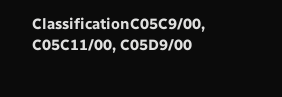ClassificationC05C9/00, C05C11/00, C05D9/00